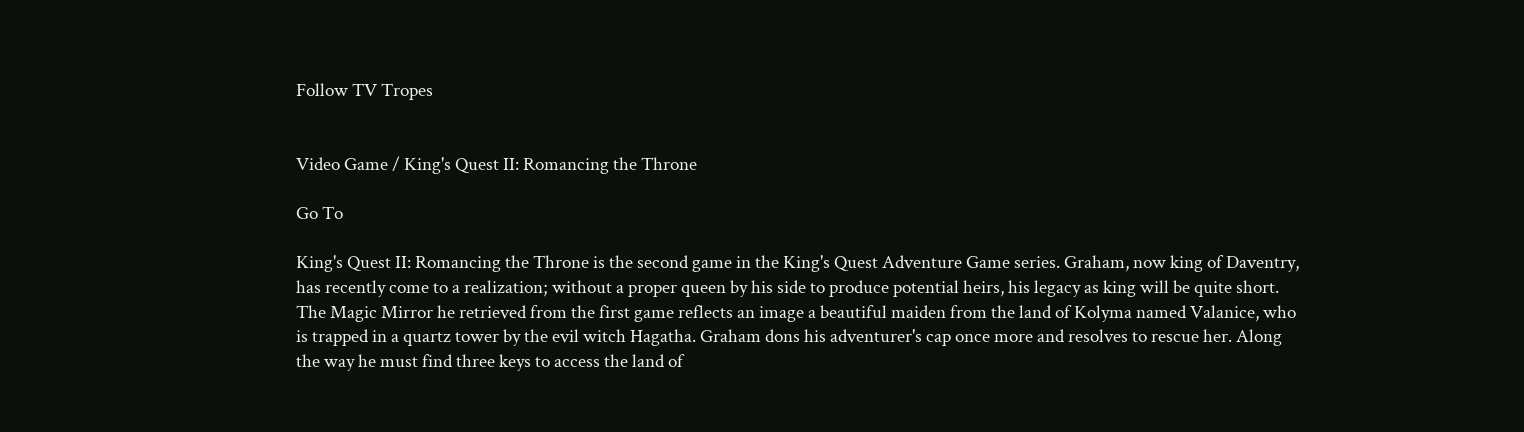Follow TV Tropes


Video Game / King's Quest II: Romancing the Throne

Go To

King's Quest II: Romancing the Throne is the second game in the King's Quest Adventure Game series. Graham, now king of Daventry, has recently come to a realization; without a proper queen by his side to produce potential heirs, his legacy as king will be quite short. The Magic Mirror he retrieved from the first game reflects an image a beautiful maiden from the land of Kolyma named Valanice, who is trapped in a quartz tower by the evil witch Hagatha. Graham dons his adventurer's cap once more and resolves to rescue her. Along the way he must find three keys to access the land of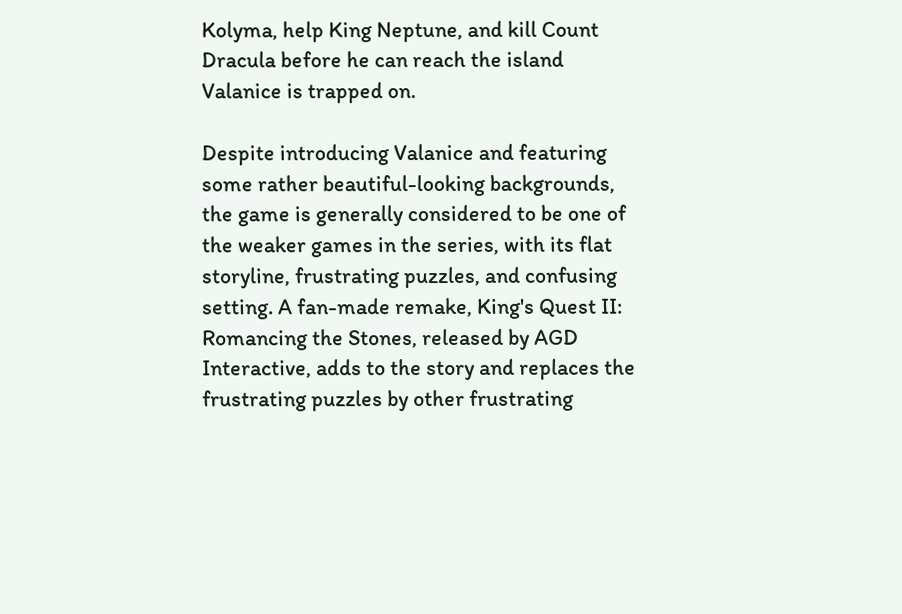Kolyma, help King Neptune, and kill Count Dracula before he can reach the island Valanice is trapped on.

Despite introducing Valanice and featuring some rather beautiful-looking backgrounds, the game is generally considered to be one of the weaker games in the series, with its flat storyline, frustrating puzzles, and confusing setting. A fan-made remake, King's Quest II: Romancing the Stones, released by AGD Interactive, adds to the story and replaces the frustrating puzzles by other frustrating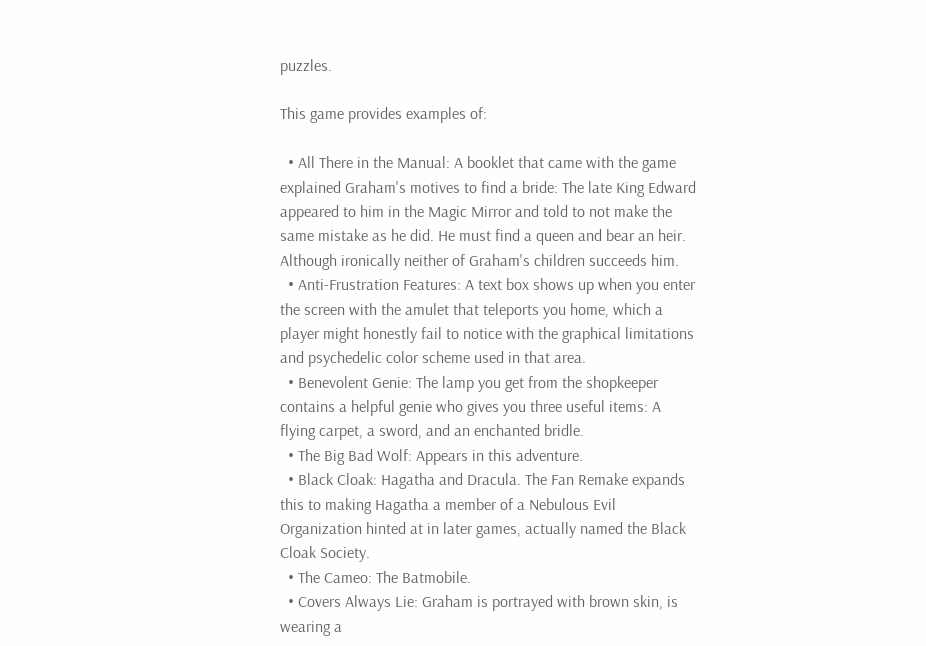puzzles.

This game provides examples of:

  • All There in the Manual: A booklet that came with the game explained Graham's motives to find a bride: The late King Edward appeared to him in the Magic Mirror and told to not make the same mistake as he did. He must find a queen and bear an heir. Although ironically neither of Graham's children succeeds him.
  • Anti-Frustration Features: A text box shows up when you enter the screen with the amulet that teleports you home, which a player might honestly fail to notice with the graphical limitations and psychedelic color scheme used in that area.
  • Benevolent Genie: The lamp you get from the shopkeeper contains a helpful genie who gives you three useful items: A flying carpet, a sword, and an enchanted bridle.
  • The Big Bad Wolf: Appears in this adventure.
  • Black Cloak: Hagatha and Dracula. The Fan Remake expands this to making Hagatha a member of a Nebulous Evil Organization hinted at in later games, actually named the Black Cloak Society.
  • The Cameo: The Batmobile.
  • Covers Always Lie: Graham is portrayed with brown skin, is wearing a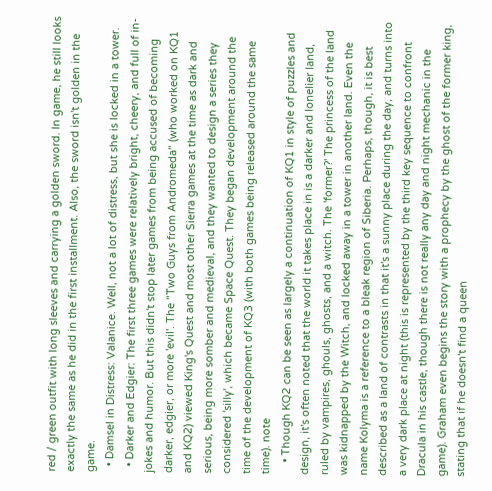red / green outfit with long sleeves and carrying a golden sword. In game, he still looks exactly the same as he did in the first installment. Also, the sword isn't golden in the game.
  • Damsel in Distress: Valanice. Well, not a lot of distress, but she is locked in a tower.
  • Darker and Edgier: The first three games were relatively bright, cheery, and full of in-jokes and humor. But this didn't stop later games from being accused of becoming darker, edgier, or more 'evil'. The "Two Guys from Andromeda" (who worked on KQ1 and KQ2) viewed King's Quest and most other Sierra games at the time as dark and serious, being more somber and medieval, and they wanted to design a series they considered 'silly', which became Space Quest. They began development around the time of the development of KQ3 (with both games being released around the same time). note
    • Though KQ2 can be seen as largely a continuation of KQ1 in style of puzzles and design, it's often noted that the world it takes place in is a darker and lonelier land, ruled by vampires, ghouls, ghosts, and a witch. The 'former?' The princess of the land was kidnapped by the Witch, and locked away in a tower in another land. Even the name Kolyma is a reference to a bleak region of Siberia. Perhaps, though, it is best described as a land of contrasts in that it's a sunny place during the day, and turns into a very dark place at night (this is represented by the third key sequence to confront Dracula in his castle, though there is not really any day and night mechanic in the game). Graham even begins the story with a prophecy by the ghost of the former king, stating that if he doesn't find a queen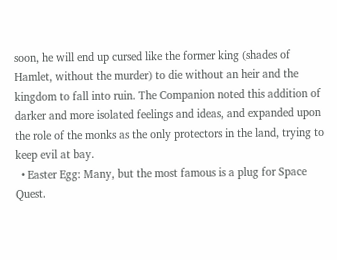soon, he will end up cursed like the former king (shades of Hamlet, without the murder) to die without an heir and the kingdom to fall into ruin. The Companion noted this addition of darker and more isolated feelings and ideas, and expanded upon the role of the monks as the only protectors in the land, trying to keep evil at bay.
  • Easter Egg: Many, but the most famous is a plug for Space Quest.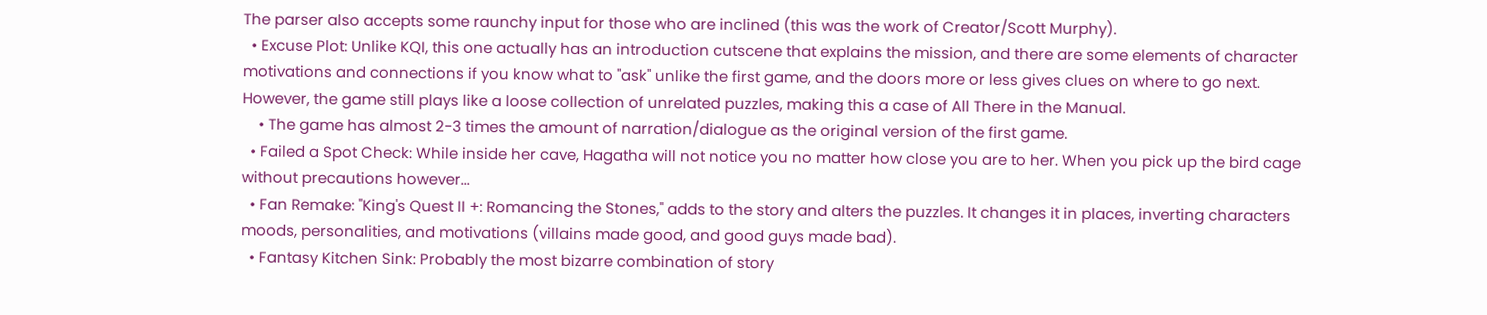The parser also accepts some raunchy input for those who are inclined (this was the work of Creator/Scott Murphy).
  • Excuse Plot: Unlike KQI, this one actually has an introduction cutscene that explains the mission, and there are some elements of character motivations and connections if you know what to "ask" unlike the first game, and the doors more or less gives clues on where to go next. However, the game still plays like a loose collection of unrelated puzzles, making this a case of All There in the Manual.
    • The game has almost 2-3 times the amount of narration/dialogue as the original version of the first game.
  • Failed a Spot Check: While inside her cave, Hagatha will not notice you no matter how close you are to her. When you pick up the bird cage without precautions however...
  • Fan Remake: "King's Quest II +: Romancing the Stones," adds to the story and alters the puzzles. It changes it in places, inverting characters moods, personalities, and motivations (villains made good, and good guys made bad).
  • Fantasy Kitchen Sink: Probably the most bizarre combination of story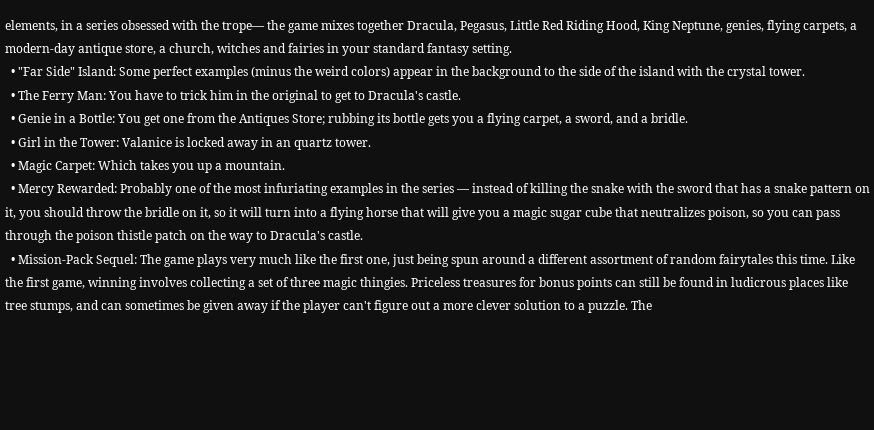elements, in a series obsessed with the trope— the game mixes together Dracula, Pegasus, Little Red Riding Hood, King Neptune, genies, flying carpets, a modern-day antique store, a church, witches and fairies in your standard fantasy setting.
  • "Far Side" Island: Some perfect examples (minus the weird colors) appear in the background to the side of the island with the crystal tower.
  • The Ferry Man: You have to trick him in the original to get to Dracula's castle.
  • Genie in a Bottle: You get one from the Antiques Store; rubbing its bottle gets you a flying carpet, a sword, and a bridle.
  • Girl in the Tower: Valanice is locked away in an quartz tower.
  • Magic Carpet: Which takes you up a mountain.
  • Mercy Rewarded: Probably one of the most infuriating examples in the series — instead of killing the snake with the sword that has a snake pattern on it, you should throw the bridle on it, so it will turn into a flying horse that will give you a magic sugar cube that neutralizes poison, so you can pass through the poison thistle patch on the way to Dracula's castle.
  • Mission-Pack Sequel: The game plays very much like the first one, just being spun around a different assortment of random fairytales this time. Like the first game, winning involves collecting a set of three magic thingies. Priceless treasures for bonus points can still be found in ludicrous places like tree stumps, and can sometimes be given away if the player can't figure out a more clever solution to a puzzle. The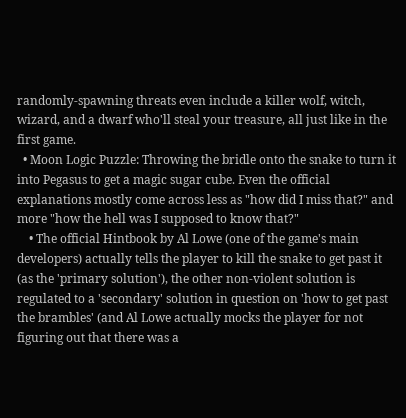randomly-spawning threats even include a killer wolf, witch, wizard, and a dwarf who'll steal your treasure, all just like in the first game.
  • Moon Logic Puzzle: Throwing the bridle onto the snake to turn it into Pegasus to get a magic sugar cube. Even the official explanations mostly come across less as "how did I miss that?" and more "how the hell was I supposed to know that?"
    • The official Hintbook by Al Lowe (one of the game's main developers) actually tells the player to kill the snake to get past it (as the 'primary solution'), the other non-violent solution is regulated to a 'secondary' solution in question on 'how to get past the brambles' (and Al Lowe actually mocks the player for not figuring out that there was a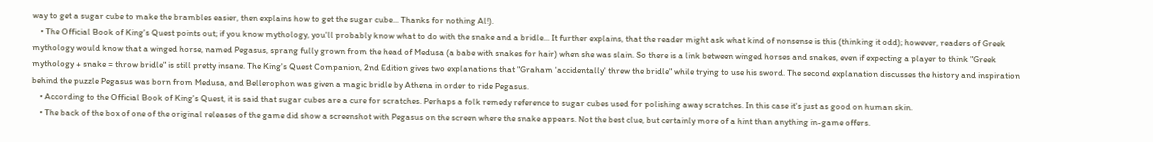way to get a sugar cube to make the brambles easier, then explains how to get the sugar cube... Thanks for nothing Al!).
    • The Official Book of King's Quest points out; if you know mythology, you'll probably know what to do with the snake and a bridle... It further explains, that the reader might ask what kind of nonsense is this (thinking it odd); however, readers of Greek mythology would know that a winged horse, named Pegasus, sprang fully grown from the head of Medusa (a babe with snakes for hair) when she was slain. So there is a link between winged horses and snakes, even if expecting a player to think "Greek mythology + snake = throw bridle" is still pretty insane. The King's Quest Companion, 2nd Edition gives two explanations that "Graham 'accidentally' threw the bridle" while trying to use his sword. The second explanation discusses the history and inspiration behind the puzzle Pegasus was born from Medusa, and Bellerophon was given a magic bridle by Athena in order to ride Pegasus.
    • According to the Official Book of King's Quest, it is said that sugar cubes are a cure for scratches. Perhaps a folk remedy reference to sugar cubes used for polishing away scratches. In this case it's just as good on human skin.
    • The back of the box of one of the original releases of the game did show a screenshot with Pegasus on the screen where the snake appears. Not the best clue, but certainly more of a hint than anything in-game offers.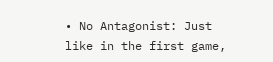• No Antagonist: Just like in the first game,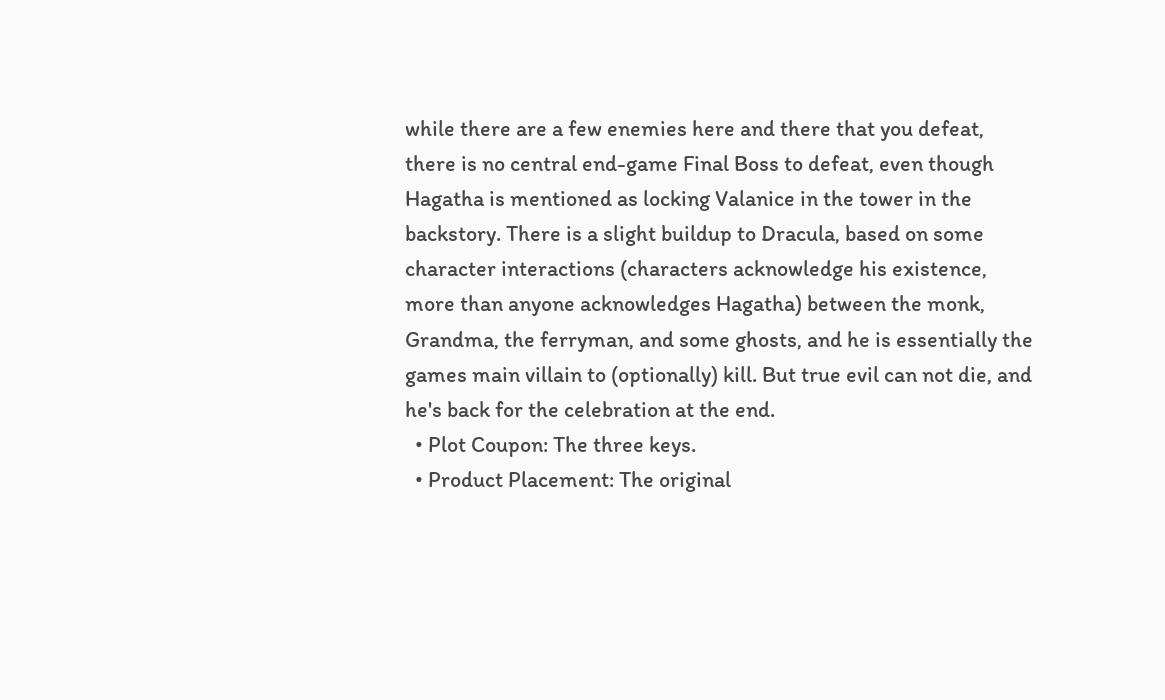while there are a few enemies here and there that you defeat, there is no central end-game Final Boss to defeat, even though Hagatha is mentioned as locking Valanice in the tower in the backstory. There is a slight buildup to Dracula, based on some character interactions (characters acknowledge his existence, more than anyone acknowledges Hagatha) between the monk, Grandma, the ferryman, and some ghosts, and he is essentially the games main villain to (optionally) kill. But true evil can not die, and he's back for the celebration at the end.
  • Plot Coupon: The three keys.
  • Product Placement: The original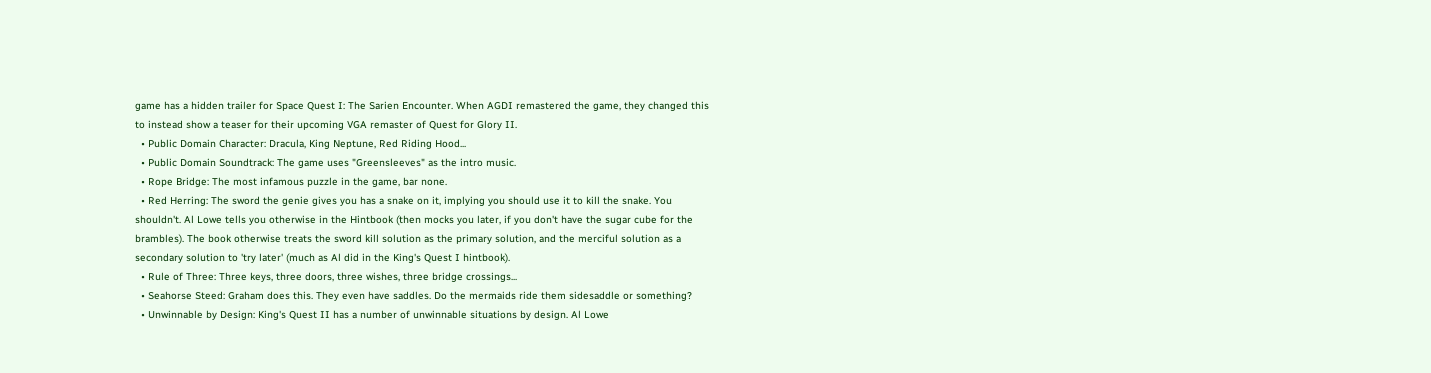game has a hidden trailer for Space Quest I: The Sarien Encounter. When AGDI remastered the game, they changed this to instead show a teaser for their upcoming VGA remaster of Quest for Glory II.
  • Public Domain Character: Dracula, King Neptune, Red Riding Hood...
  • Public Domain Soundtrack: The game uses "Greensleeves" as the intro music.
  • Rope Bridge: The most infamous puzzle in the game, bar none.
  • Red Herring: The sword the genie gives you has a snake on it, implying you should use it to kill the snake. You shouldn't. Al Lowe tells you otherwise in the Hintbook (then mocks you later, if you don't have the sugar cube for the brambles). The book otherwise treats the sword kill solution as the primary solution, and the merciful solution as a secondary solution to 'try later' (much as Al did in the King's Quest I hintbook).
  • Rule of Three: Three keys, three doors, three wishes, three bridge crossings...
  • Seahorse Steed: Graham does this. They even have saddles. Do the mermaids ride them sidesaddle or something?
  • Unwinnable by Design: King's Quest II has a number of unwinnable situations by design. Al Lowe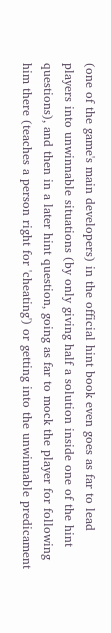(one of the game's main developers) in the official hint book even goes as far to lead players into unwinnable situations (by only giving half a solution inside one of the hint questions), and then in a later hint question, going as far to mock the player for following him there (teaches a person right for 'cheating') or getting into the unwinnable predicament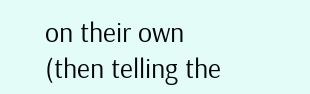on their own (then telling the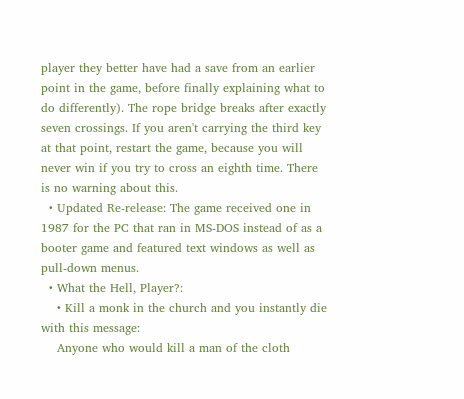player they better have had a save from an earlier point in the game, before finally explaining what to do differently). The rope bridge breaks after exactly seven crossings. If you aren't carrying the third key at that point, restart the game, because you will never win if you try to cross an eighth time. There is no warning about this.
  • Updated Re-release: The game received one in 1987 for the PC that ran in MS-DOS instead of as a booter game and featured text windows as well as pull-down menus.
  • What the Hell, Player?:
    • Kill a monk in the church and you instantly die with this message:
    Anyone who would kill a man of the cloth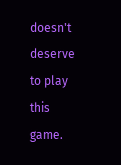doesn't deserve to play this game.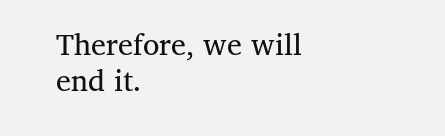Therefore, we will end it.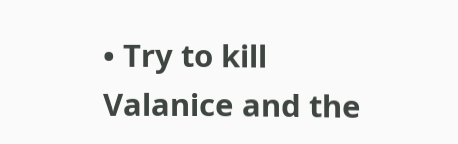• Try to kill Valanice and the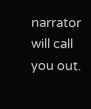narrator will call you out.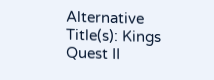Alternative Title(s): Kings Quest II